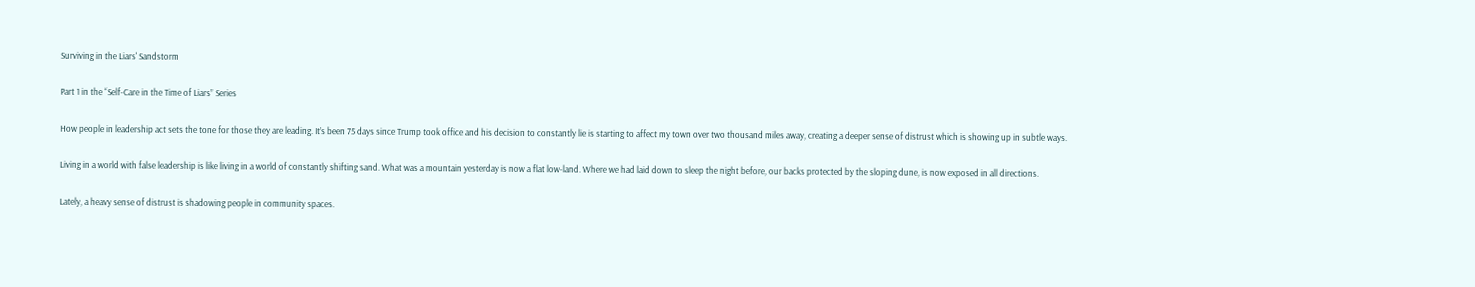Surviving in the Liars' Sandstorm

Part 1 in the “Self-Care in the Time of Liars” Series

How people in leadership act sets the tone for those they are leading. It’s been 75 days since Trump took office and his decision to constantly lie is starting to affect my town over two thousand miles away, creating a deeper sense of distrust which is showing up in subtle ways.

Living in a world with false leadership is like living in a world of constantly shifting sand. What was a mountain yesterday is now a flat low-land. Where we had laid down to sleep the night before, our backs protected by the sloping dune, is now exposed in all directions.

Lately, a heavy sense of distrust is shadowing people in community spaces.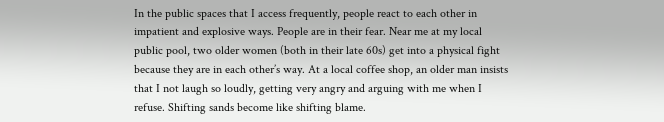In the public spaces that I access frequently, people react to each other in impatient and explosive ways. People are in their fear. Near me at my local public pool, two older women (both in their late 60s) get into a physical fight because they are in each other’s way. At a local coffee shop, an older man insists that I not laugh so loudly, getting very angry and arguing with me when I refuse. Shifting sands become like shifting blame.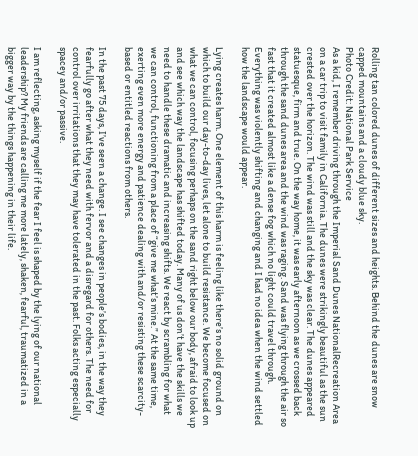Rolling tan colored dunes of different sizes and heights. Behind the dunes are snow capped mountains and a cloudy blue sky.
Photo Credit: National Park Service
As a kid, I remember driving through the Imperial Sand Dunes NationalRecreation Area on a car trip to visit family in California. The dunes were strikingly beautiful as the sun crested over the horizon. The wind was still and the sky was clear. The dunes appeared statuesque, firm and true. On the way home, it was early afternoon as we crossed back through the sand dunes area and the wind was raging. Sand was flying through the air so fast that it created almost like a dense fog which no light could travel through. Everything was violently shifting and changing and I had no idea when the wind settled how the landscape would appear.

Lying creates harm. One element of this harm is feeling like there’s no solid ground on which to build our day-to-day lives, let alone to build resistance. We become focused on what we can control, focusing perhaps on the sand right below our body, afraid to look up and see which way the landscape has shifted today. Many of us don’t have the skills we need to handle these dramatic and increasing shifts. We react by scrambling for what we can control, functioning from a place of “give me what’s mine.” At the same time, exerting even more energy and patience dealing with and/or resisting these scarcity-based or entitled reactions from others.

In the past 75 days, I’ve seen a change. I see changes in people’s bodies, in the way they fearfully go after what they need with fervor and a disregard for others. The need for control over irritations that they may have tolerated in the past. Folks acting especially spacey and/or passive.

I am reflecting, asking myself if the fear I feel is shaped by the lying of our national leadership? My friends are calling me more lately, shaken, fearful, traumatized in a bigger way by the things happening in their life.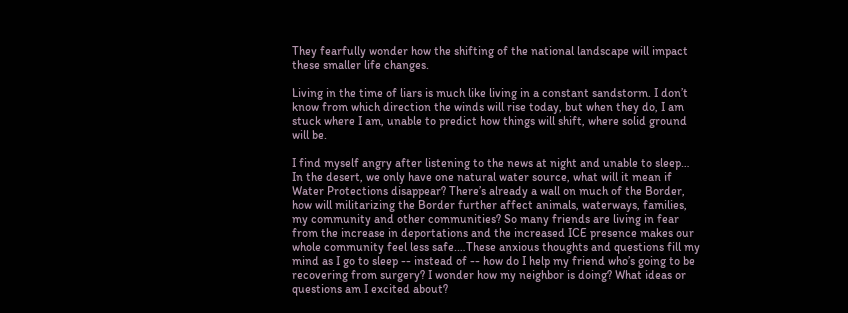They fearfully wonder how the shifting of the national landscape will impact these smaller life changes.

Living in the time of liars is much like living in a constant sandstorm. I don’t know from which direction the winds will rise today, but when they do, I am stuck where I am, unable to predict how things will shift, where solid ground will be.

I find myself angry after listening to the news at night and unable to sleep… In the desert, we only have one natural water source, what will it mean if Water Protections disappear? There’s already a wall on much of the Border, how will militarizing the Border further affect animals, waterways, families, my community and other communities? So many friends are living in fear from the increase in deportations and the increased ICE presence makes our whole community feel less safe.…These anxious thoughts and questions fill my mind as I go to sleep -- instead of -- how do I help my friend who’s going to be recovering from surgery? I wonder how my neighbor is doing? What ideas or questions am I excited about?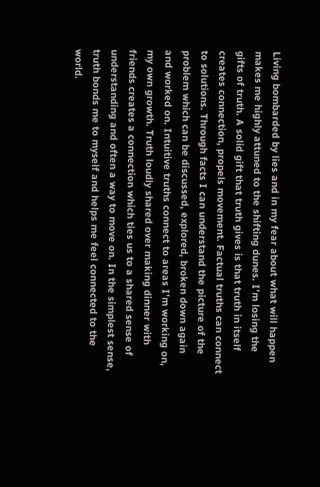Living bombarded by lies and in my fear about what will happen makes me highly attuned to the shifting dunes. I’m losing the gifts of truth. A solid gift that truth gives is that truth in itself creates connection, propels movement. Factual truths can connect to solutions. Through facts I can understand the picture of the problem which can be discussed, explored, broken down again and worked on. Intuitive truths connect to areas I’m working on, my own growth. Truth loudly shared over making dinner with friends creates a connection which ties us to a shared sense of understanding and often a way to move on. In the simplest sense, truth bonds me to myself and helps me feel connected to the world.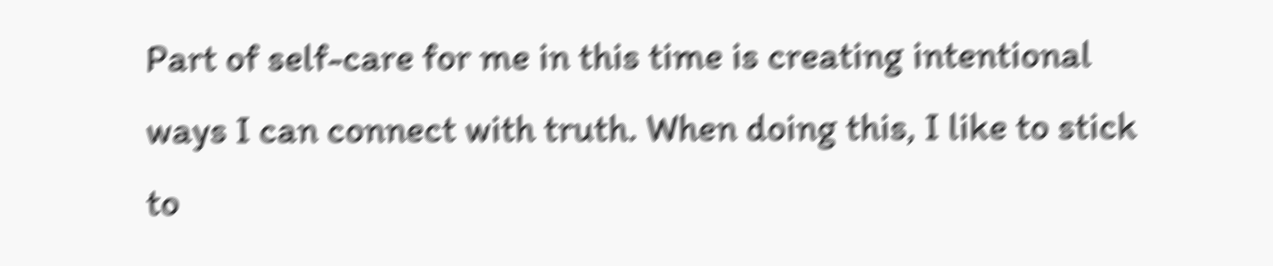Part of self-care for me in this time is creating intentional ways I can connect with truth. When doing this, I like to stick to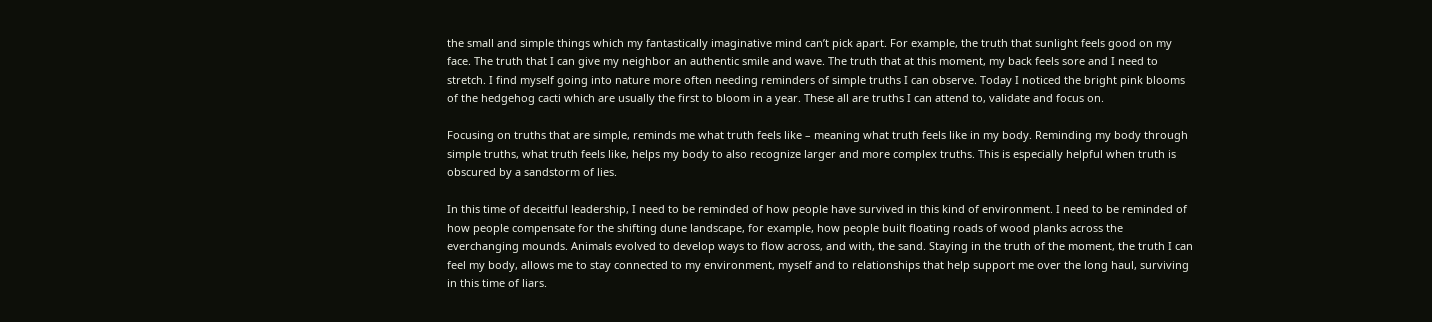the small and simple things which my fantastically imaginative mind can’t pick apart. For example, the truth that sunlight feels good on my face. The truth that I can give my neighbor an authentic smile and wave. The truth that at this moment, my back feels sore and I need to stretch. I find myself going into nature more often needing reminders of simple truths I can observe. Today I noticed the bright pink blooms of the hedgehog cacti which are usually the first to bloom in a year. These all are truths I can attend to, validate and focus on.

Focusing on truths that are simple, reminds me what truth feels like – meaning what truth feels like in my body. Reminding my body through simple truths, what truth feels like, helps my body to also recognize larger and more complex truths. This is especially helpful when truth is obscured by a sandstorm of lies.

In this time of deceitful leadership, I need to be reminded of how people have survived in this kind of environment. I need to be reminded of how people compensate for the shifting dune landscape, for example, how people built floating roads of wood planks across the everchanging mounds. Animals evolved to develop ways to flow across, and with, the sand. Staying in the truth of the moment, the truth I can feel my body, allows me to stay connected to my environment, myself and to relationships that help support me over the long haul, surviving in this time of liars.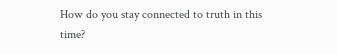How do you stay connected to truth in this time?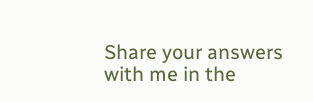Share your answers with me in the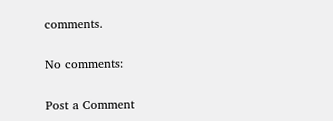comments.

No comments:

Post a Comment